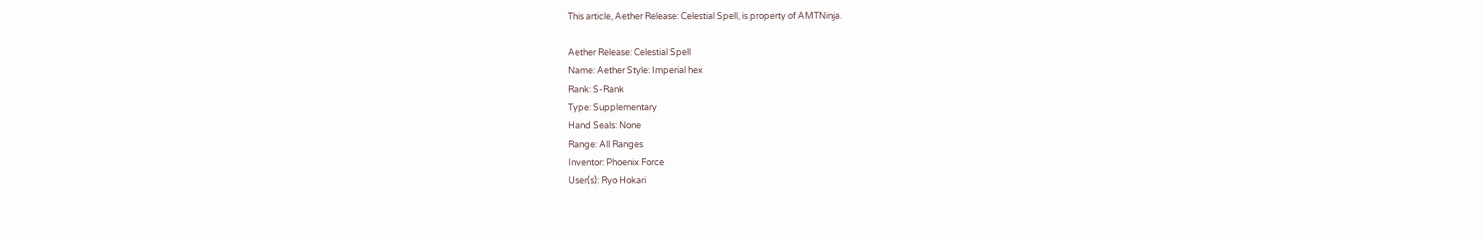This article, Aether Release: Celestial Spell, is property of AMTNinja.

Aether Release: Celestial Spell
Name: Aether Style: Imperial hex
Rank: S-Rank
Type: Supplementary
Hand Seals: None
Range: All Ranges
Inventor: Phoenix Force
User(s): Ryo Hokari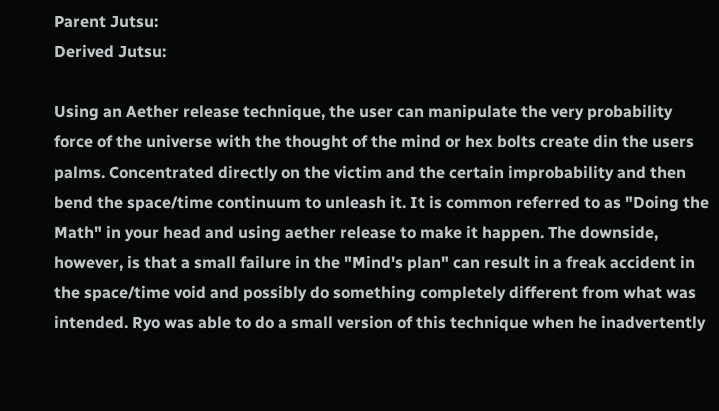Parent Jutsu:
Derived Jutsu:

Using an Aether release technique, the user can manipulate the very probability force of the universe with the thought of the mind or hex bolts create din the users palms. Concentrated directly on the victim and the certain improbability and then bend the space/time continuum to unleash it. It is common referred to as "Doing the Math" in your head and using aether release to make it happen. The downside, however, is that a small failure in the "Mind's plan" can result in a freak accident in the space/time void and possibly do something completely different from what was intended. Ryo was able to do a small version of this technique when he inadvertently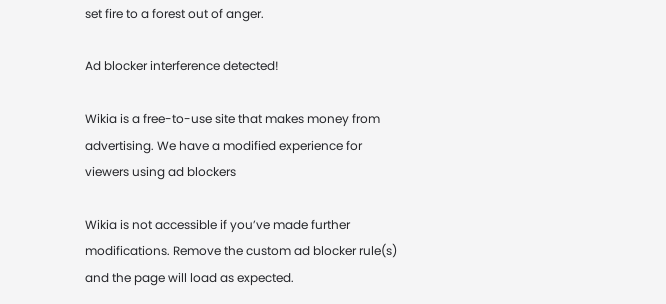set fire to a forest out of anger.

Ad blocker interference detected!

Wikia is a free-to-use site that makes money from advertising. We have a modified experience for viewers using ad blockers

Wikia is not accessible if you’ve made further modifications. Remove the custom ad blocker rule(s) and the page will load as expected.